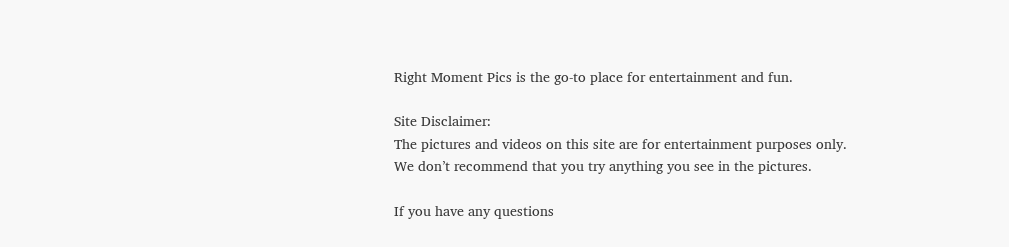Right Moment Pics is the go-to place for entertainment and fun.

Site Disclaimer:
The pictures and videos on this site are for entertainment purposes only. We don’t recommend that you try anything you see in the pictures.

If you have any questions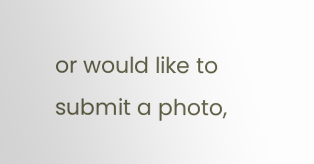or would like to submit a photo,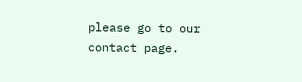please go to our contact page.